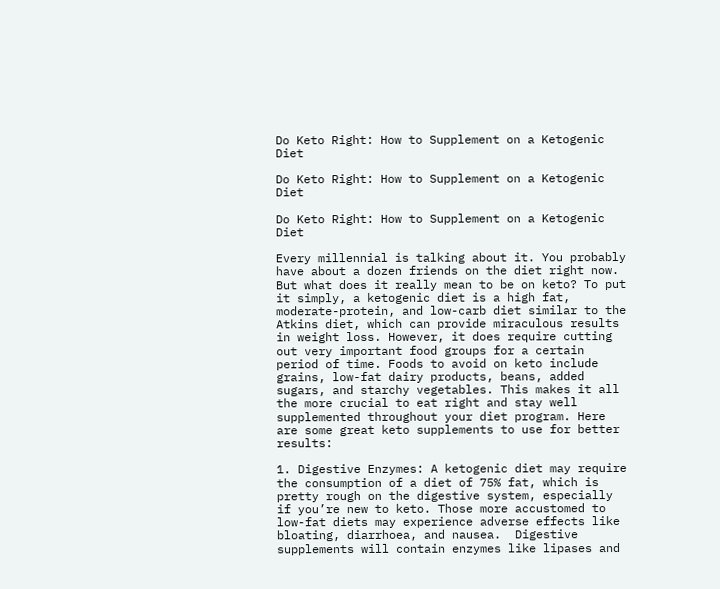Do Keto Right: How to Supplement on a Ketogenic Diet

Do Keto Right: How to Supplement on a Ketogenic Diet

Do Keto Right: How to Supplement on a Ketogenic Diet

Every millennial is talking about it. You probably have about a dozen friends on the diet right now. But what does it really mean to be on keto? To put it simply, a ketogenic diet is a high fat, moderate-protein, and low-carb diet similar to the Atkins diet, which can provide miraculous results in weight loss. However, it does require cutting out very important food groups for a certain period of time. Foods to avoid on keto include grains, low-fat dairy products, beans, added sugars, and starchy vegetables. This makes it all the more crucial to eat right and stay well supplemented throughout your diet program. Here are some great keto supplements to use for better results:

1. Digestive Enzymes: A ketogenic diet may require the consumption of a diet of 75% fat, which is pretty rough on the digestive system, especially if you’re new to keto. Those more accustomed to low-fat diets may experience adverse effects like bloating, diarrhoea, and nausea.  Digestive supplements will contain enzymes like lipases and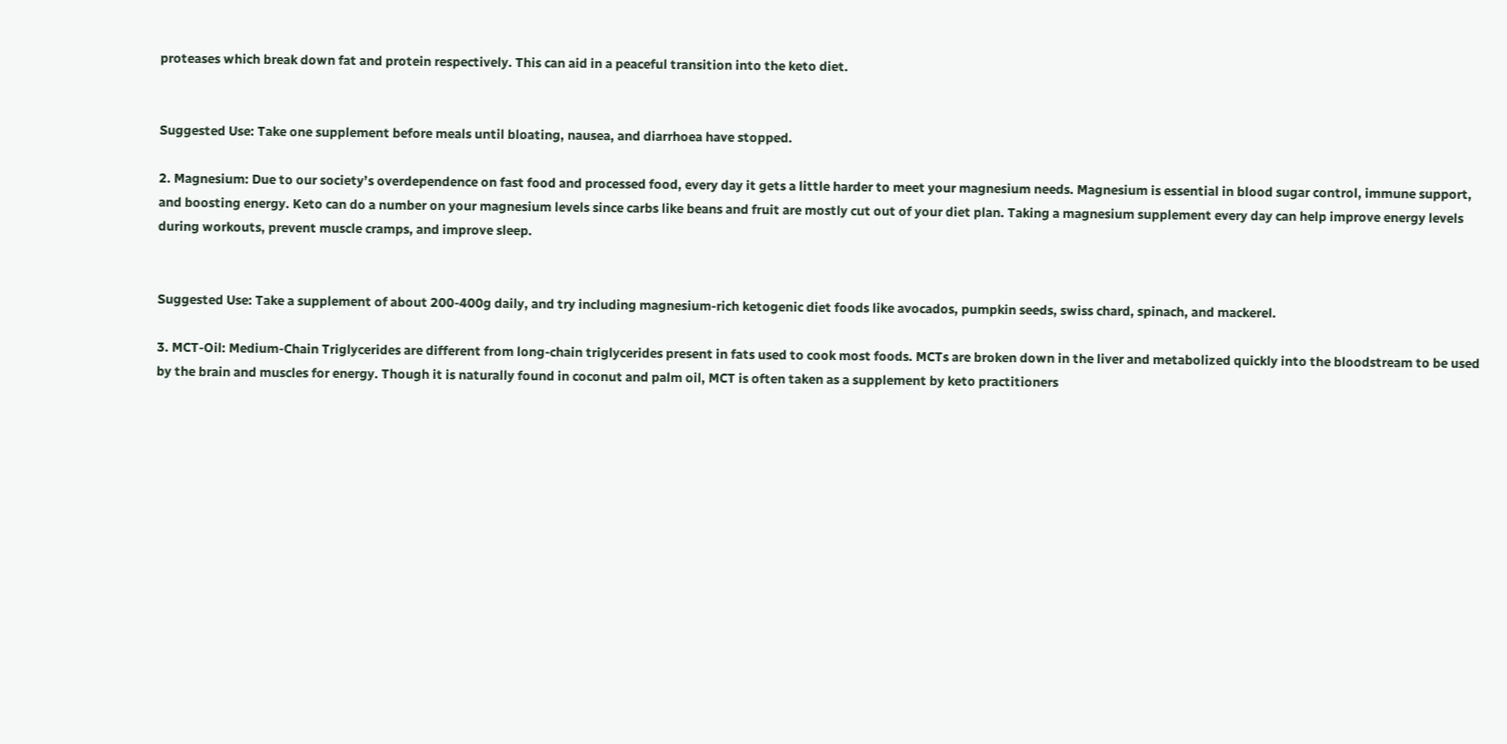proteases which break down fat and protein respectively. This can aid in a peaceful transition into the keto diet.


Suggested Use: Take one supplement before meals until bloating, nausea, and diarrhoea have stopped.

2. Magnesium: Due to our society’s overdependence on fast food and processed food, every day it gets a little harder to meet your magnesium needs. Magnesium is essential in blood sugar control, immune support, and boosting energy. Keto can do a number on your magnesium levels since carbs like beans and fruit are mostly cut out of your diet plan. Taking a magnesium supplement every day can help improve energy levels during workouts, prevent muscle cramps, and improve sleep.


Suggested Use: Take a supplement of about 200-400g daily, and try including magnesium-rich ketogenic diet foods like avocados, pumpkin seeds, swiss chard, spinach, and mackerel.

3. MCT-Oil: Medium-Chain Triglycerides are different from long-chain triglycerides present in fats used to cook most foods. MCTs are broken down in the liver and metabolized quickly into the bloodstream to be used by the brain and muscles for energy. Though it is naturally found in coconut and palm oil, MCT is often taken as a supplement by keto practitioners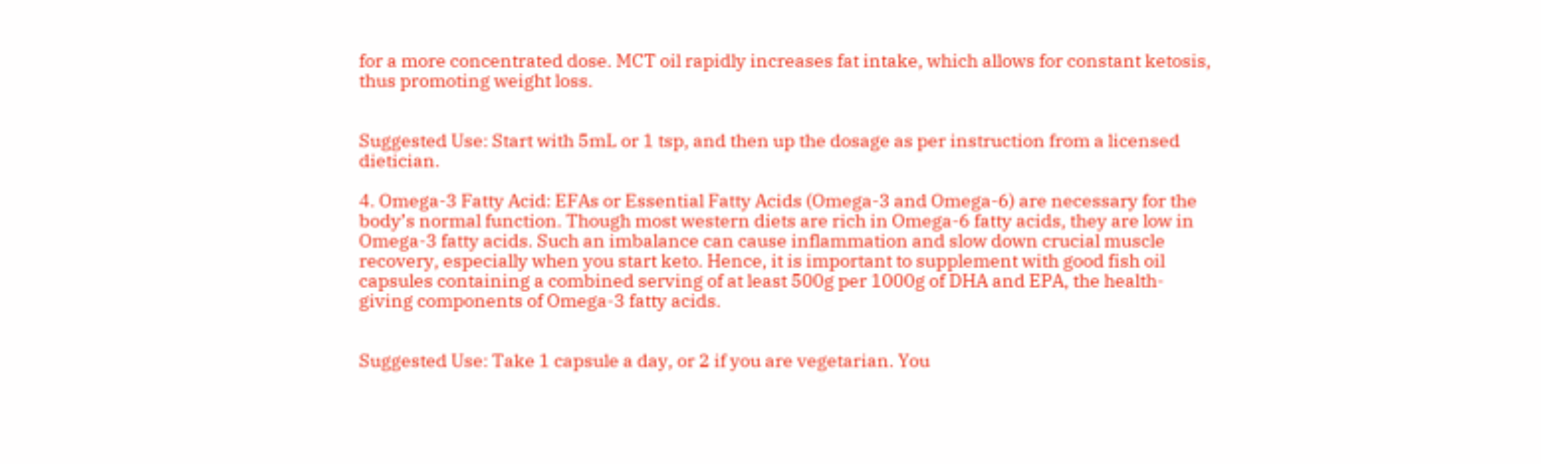for a more concentrated dose. MCT oil rapidly increases fat intake, which allows for constant ketosis, thus promoting weight loss.


Suggested Use: Start with 5mL or 1 tsp, and then up the dosage as per instruction from a licensed dietician.

4. Omega-3 Fatty Acid: EFAs or Essential Fatty Acids (Omega-3 and Omega-6) are necessary for the body’s normal function. Though most western diets are rich in Omega-6 fatty acids, they are low in Omega-3 fatty acids. Such an imbalance can cause inflammation and slow down crucial muscle recovery, especially when you start keto. Hence, it is important to supplement with good fish oil capsules containing a combined serving of at least 500g per 1000g of DHA and EPA, the health-giving components of Omega-3 fatty acids.


Suggested Use: Take 1 capsule a day, or 2 if you are vegetarian. You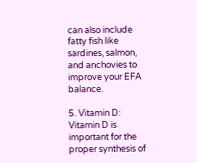can also include fatty fish like sardines, salmon, and anchovies to improve your EFA balance.

5. Vitamin D: Vitamin D is important for the proper synthesis of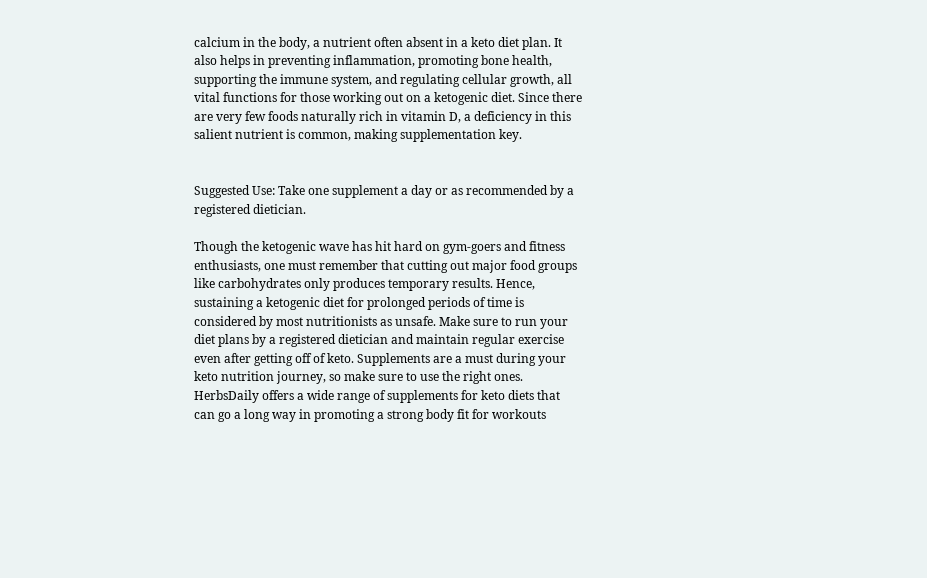calcium in the body, a nutrient often absent in a keto diet plan. It also helps in preventing inflammation, promoting bone health, supporting the immune system, and regulating cellular growth, all vital functions for those working out on a ketogenic diet. Since there are very few foods naturally rich in vitamin D, a deficiency in this salient nutrient is common, making supplementation key.


Suggested Use: Take one supplement a day or as recommended by a registered dietician.

Though the ketogenic wave has hit hard on gym-goers and fitness enthusiasts, one must remember that cutting out major food groups like carbohydrates only produces temporary results. Hence, sustaining a ketogenic diet for prolonged periods of time is considered by most nutritionists as unsafe. Make sure to run your diet plans by a registered dietician and maintain regular exercise even after getting off of keto. Supplements are a must during your keto nutrition journey, so make sure to use the right ones. HerbsDaily offers a wide range of supplements for keto diets that can go a long way in promoting a strong body fit for workouts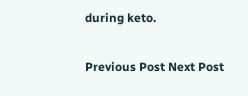during keto.

Previous Post Next Post